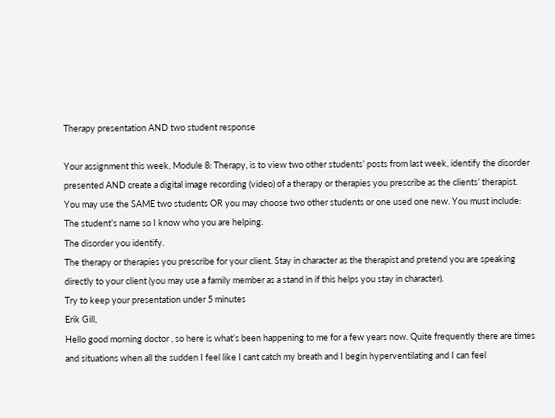Therapy presentation AND two student response

Your assignment this week, Module 8: Therapy, is to view two other students’ posts from last week, identify the disorder presented AND create a digital image recording (video) of a therapy or therapies you prescribe as the clients’ therapist. You may use the SAME two students OR you may choose two other students or one used one new. You must include:
The student’s name so I know who you are helping.
The disorder you identify.
The therapy or therapies you prescribe for your client. Stay in character as the therapist and pretend you are speaking directly to your client (you may use a family member as a stand in if this helps you stay in character).
Try to keep your presentation under 5 minutes
Erik Gill,
Hello good morning doctor , so here is what’s been happening to me for a few years now. Quite frequently there are times and situations when all the sudden I feel like I cant catch my breath and I begin hyperventilating and I can feel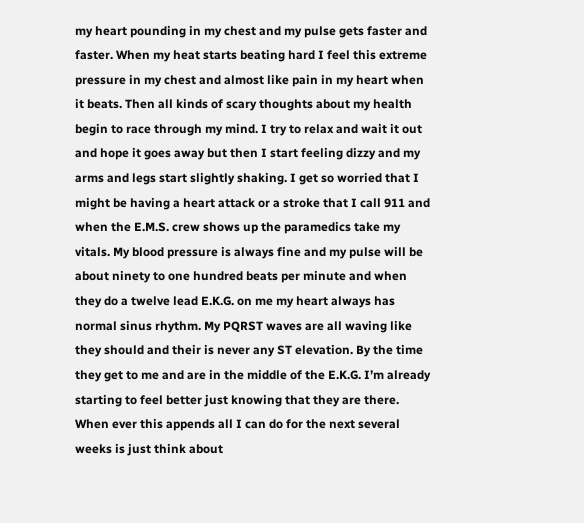my heart pounding in my chest and my pulse gets faster and faster. When my heat starts beating hard I feel this extreme pressure in my chest and almost like pain in my heart when it beats. Then all kinds of scary thoughts about my health begin to race through my mind. I try to relax and wait it out and hope it goes away but then I start feeling dizzy and my arms and legs start slightly shaking. I get so worried that I might be having a heart attack or a stroke that I call 911 and when the E.M.S. crew shows up the paramedics take my vitals. My blood pressure is always fine and my pulse will be about ninety to one hundred beats per minute and when they do a twelve lead E.K.G. on me my heart always has normal sinus rhythm. My PQRST waves are all waving like they should and their is never any ST elevation. By the time they get to me and are in the middle of the E.K.G. I’m already starting to feel better just knowing that they are there. When ever this appends all I can do for the next several weeks is just think about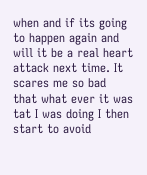when and if its going to happen again and will it be a real heart attack next time. It scares me so bad that what ever it was tat I was doing I then start to avoid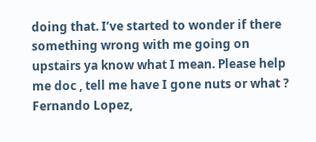doing that. I’ve started to wonder if there something wrong with me going on upstairs ya know what I mean. Please help me doc , tell me have I gone nuts or what ?
Fernando Lopez,